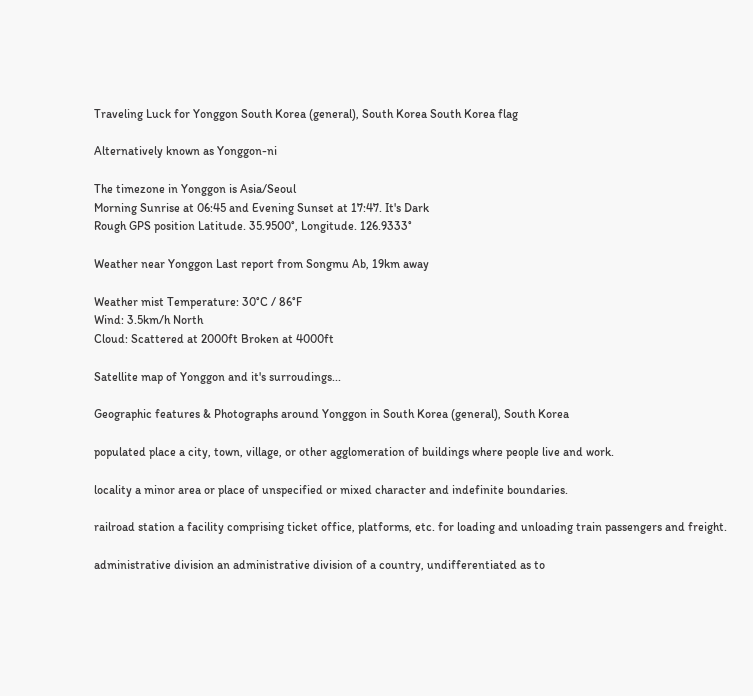Traveling Luck for Yonggon South Korea (general), South Korea South Korea flag

Alternatively known as Yonggon-ni

The timezone in Yonggon is Asia/Seoul
Morning Sunrise at 06:45 and Evening Sunset at 17:47. It's Dark
Rough GPS position Latitude. 35.9500°, Longitude. 126.9333°

Weather near Yonggon Last report from Songmu Ab, 19km away

Weather mist Temperature: 30°C / 86°F
Wind: 3.5km/h North
Cloud: Scattered at 2000ft Broken at 4000ft

Satellite map of Yonggon and it's surroudings...

Geographic features & Photographs around Yonggon in South Korea (general), South Korea

populated place a city, town, village, or other agglomeration of buildings where people live and work.

locality a minor area or place of unspecified or mixed character and indefinite boundaries.

railroad station a facility comprising ticket office, platforms, etc. for loading and unloading train passengers and freight.

administrative division an administrative division of a country, undifferentiated as to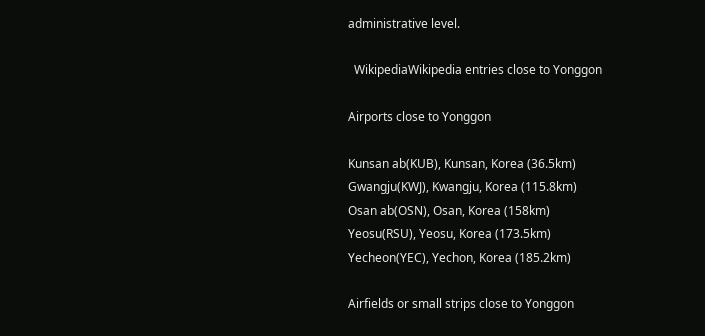administrative level.

  WikipediaWikipedia entries close to Yonggon

Airports close to Yonggon

Kunsan ab(KUB), Kunsan, Korea (36.5km)
Gwangju(KWJ), Kwangju, Korea (115.8km)
Osan ab(OSN), Osan, Korea (158km)
Yeosu(RSU), Yeosu, Korea (173.5km)
Yecheon(YEC), Yechon, Korea (185.2km)

Airfields or small strips close to Yonggon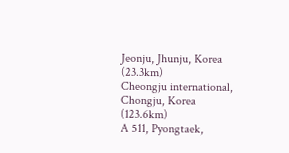Jeonju, Jhunju, Korea (23.3km)
Cheongju international, Chongju, Korea (123.6km)
A 511, Pyongtaek,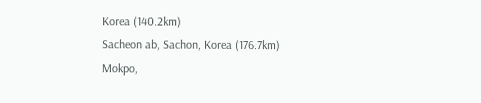Korea (140.2km)
Sacheon ab, Sachon, Korea (176.7km)
Mokpo,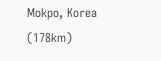Mokpo, Korea (178km)